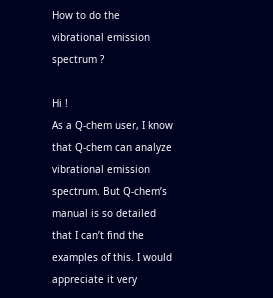How to do the vibrational emission spectrum ?

Hi !
As a Q-chem user, I know that Q-chem can analyze vibrational emission spectrum. But Q-chem’s manual is so detailed that I can’t find the examples of this. I would appreciate it very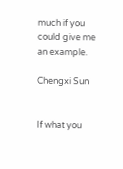much if you could give me an example.

Chengxi Sun


If what you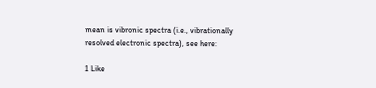mean is vibronic spectra (i.e., vibrationally resolved electronic spectra), see here:

1 Like